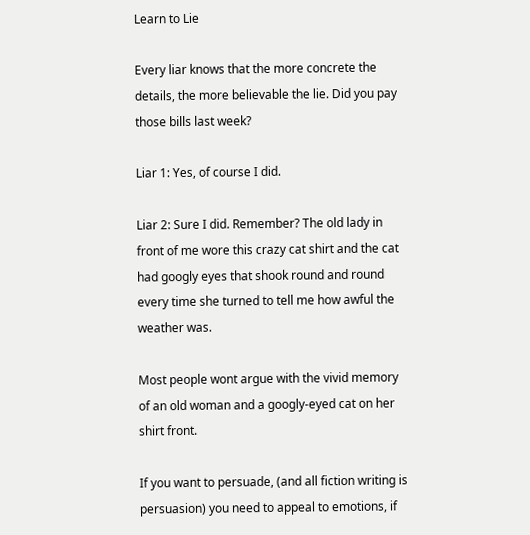Learn to Lie

Every liar knows that the more concrete the details, the more believable the lie. Did you pay those bills last week?

Liar 1: Yes, of course I did.

Liar 2: Sure I did. Remember? The old lady in front of me wore this crazy cat shirt and the cat had googly eyes that shook round and round every time she turned to tell me how awful the weather was.

Most people wont argue with the vivid memory of an old woman and a googly-eyed cat on her shirt front.

If you want to persuade, (and all fiction writing is persuasion) you need to appeal to emotions, if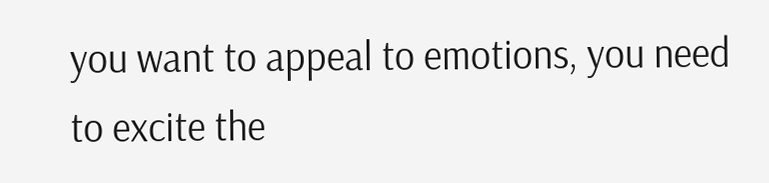you want to appeal to emotions, you need to excite the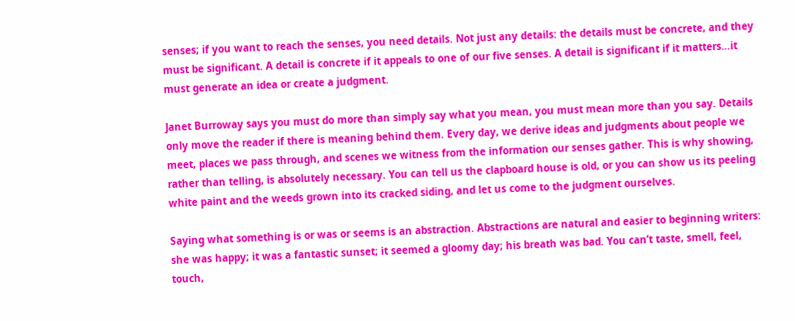senses; if you want to reach the senses, you need details. Not just any details: the details must be concrete, and they must be significant. A detail is concrete if it appeals to one of our five senses. A detail is significant if it matters…it must generate an idea or create a judgment.

Janet Burroway says you must do more than simply say what you mean, you must mean more than you say. Details only move the reader if there is meaning behind them. Every day, we derive ideas and judgments about people we meet, places we pass through, and scenes we witness from the information our senses gather. This is why showing, rather than telling, is absolutely necessary. You can tell us the clapboard house is old, or you can show us its peeling white paint and the weeds grown into its cracked siding, and let us come to the judgment ourselves.

Saying what something is or was or seems is an abstraction. Abstractions are natural and easier to beginning writers: she was happy; it was a fantastic sunset; it seemed a gloomy day; his breath was bad. You can’t taste, smell, feel, touch,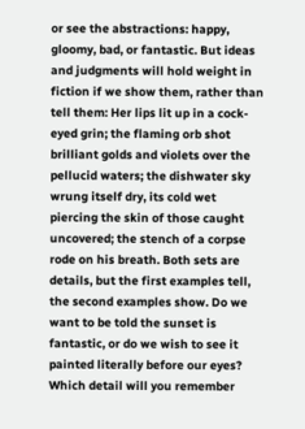or see the abstractions: happy, gloomy, bad, or fantastic. But ideas and judgments will hold weight in fiction if we show them, rather than tell them: Her lips lit up in a cock-eyed grin; the flaming orb shot brilliant golds and violets over the pellucid waters; the dishwater sky wrung itself dry, its cold wet piercing the skin of those caught uncovered; the stench of a corpse rode on his breath. Both sets are details, but the first examples tell, the second examples show. Do we want to be told the sunset is fantastic, or do we wish to see it painted literally before our eyes? Which detail will you remember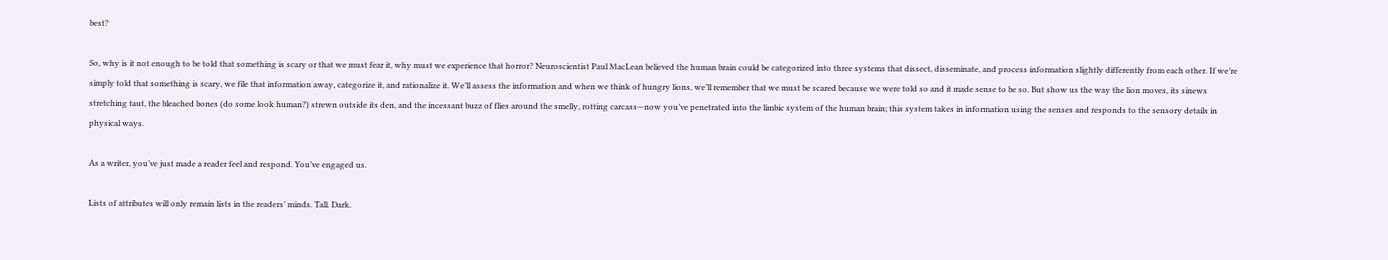best?

So, why is it not enough to be told that something is scary or that we must fear it, why must we experience that horror? Neuroscientist Paul MacLean believed the human brain could be categorized into three systems that dissect, disseminate, and process information slightly differently from each other. If we’re simply told that something is scary, we file that information away, categorize it, and rationalize it. We’ll assess the information and when we think of hungry lions, we’ll remember that we must be scared because we were told so and it made sense to be so. But show us the way the lion moves, its sinews stretching taut, the bleached bones (do some look human?) strewn outside its den, and the incessant buzz of flies around the smelly, rotting carcass—now you’ve penetrated into the limbic system of the human brain; this system takes in information using the senses and responds to the sensory details in physical ways.

As a writer, you’ve just made a reader feel and respond. You’ve engaged us.

Lists of attributes will only remain lists in the readers’ minds. Tall. Dark.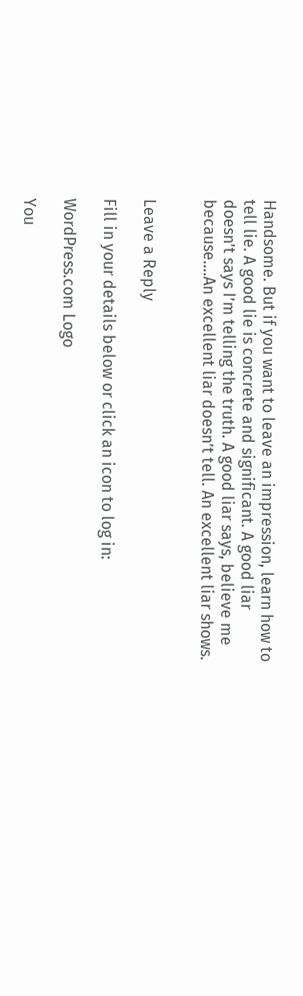Handsome. But if you want to leave an impression, learn how to tell lie. A good lie is concrete and significant. A good liar doesn’t says I’m telling the truth. A good liar says, believe me because….An excellent liar doesn’t tell. An excellent liar shows.


Leave a Reply

Fill in your details below or click an icon to log in:

WordPress.com Logo

You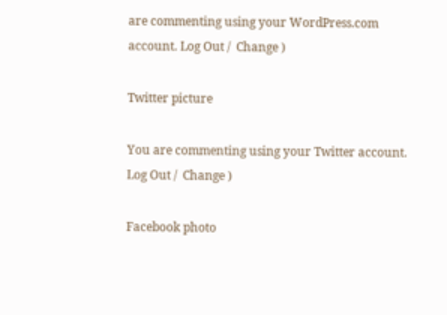are commenting using your WordPress.com account. Log Out /  Change )

Twitter picture

You are commenting using your Twitter account. Log Out /  Change )

Facebook photo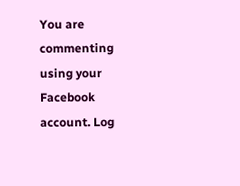You are commenting using your Facebook account. Log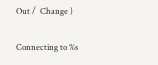Out /  Change )

Connecting to %s